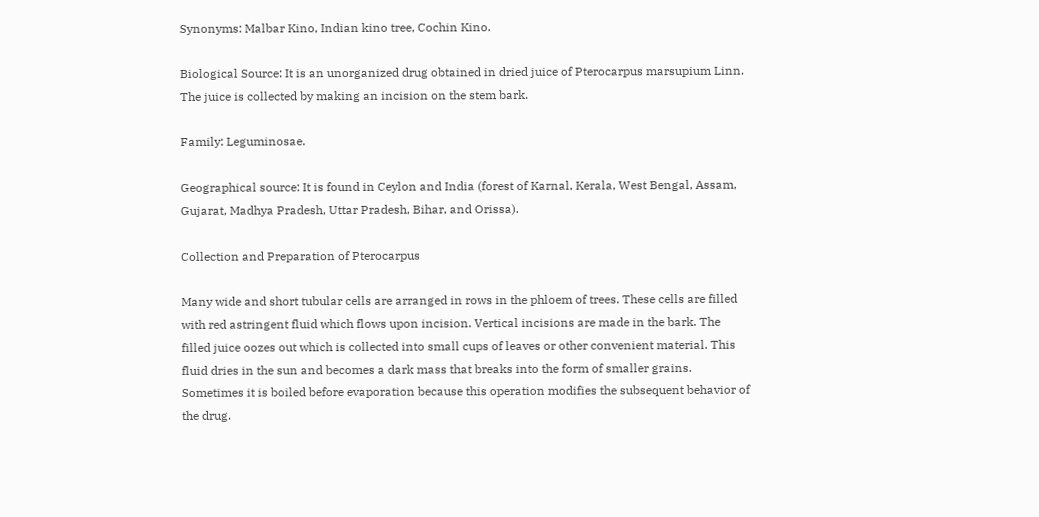Synonyms: Malbar Kino, Indian kino tree, Cochin Kino.

Biological Source: It is an unorganized drug obtained in dried juice of Pterocarpus marsupium Linn. The juice is collected by making an incision on the stem bark.

Family: Leguminosae.

Geographical source: It is found in Ceylon and India (forest of Karnal, Kerala, West Bengal, Assam, Gujarat, Madhya Pradesh, Uttar Pradesh, Bihar, and Orissa).

Collection and Preparation of Pterocarpus

Many wide and short tubular cells are arranged in rows in the phloem of trees. These cells are filled with red astringent fluid which flows upon incision. Vertical incisions are made in the bark. The filled juice oozes out which is collected into small cups of leaves or other convenient material. This fluid dries in the sun and becomes a dark mass that breaks into the form of smaller grains. Sometimes it is boiled before evaporation because this operation modifies the subsequent behavior of the drug.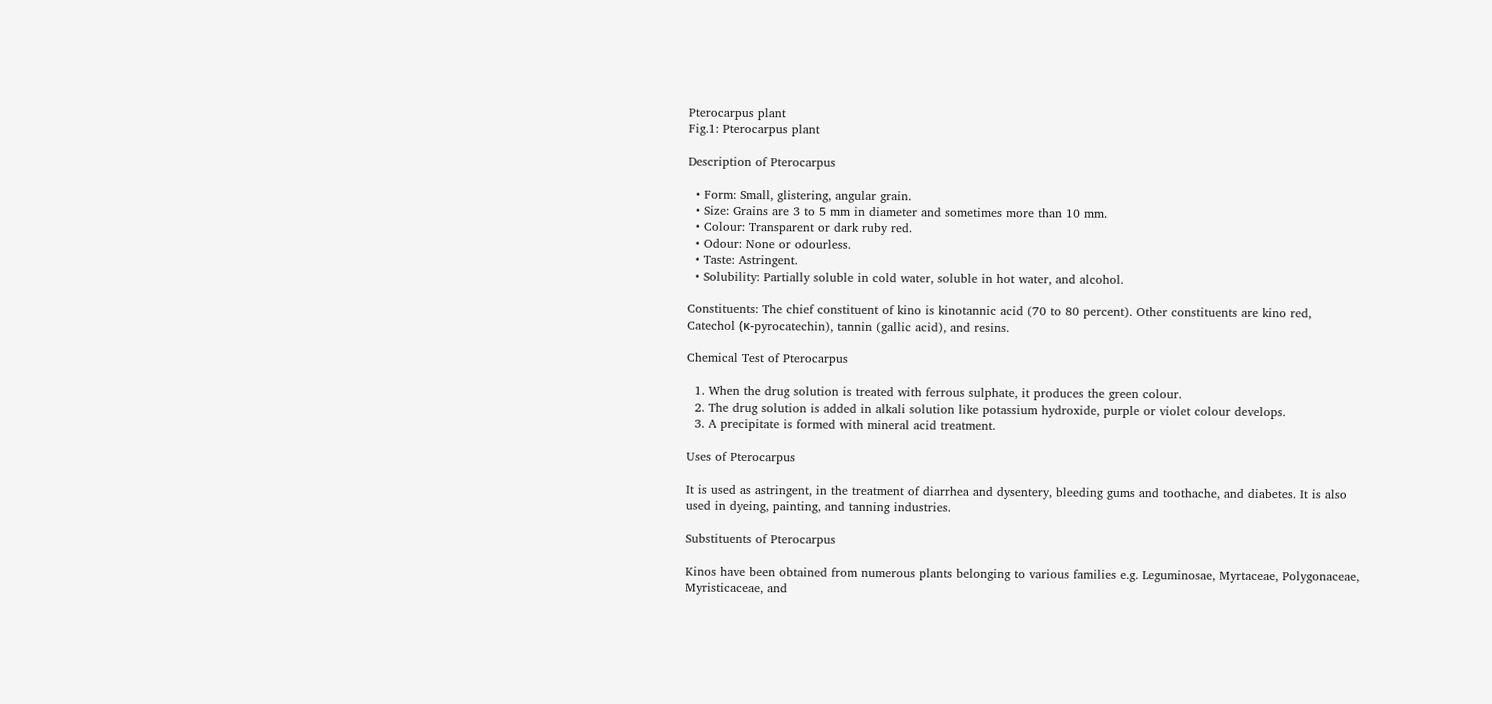Pterocarpus plant
Fig.1: Pterocarpus plant

Description of Pterocarpus

  • Form: Small, glistering, angular grain.
  • Size: Grains are 3 to 5 mm in diameter and sometimes more than 10 mm.
  • Colour: Transparent or dark ruby red.
  • Odour: None or odourless.
  • Taste: Astringent.
  • Solubility: Partially soluble in cold water, soluble in hot water, and alcohol.

Constituents: The chief constituent of kino is kinotannic acid (70 to 80 percent). Other constituents are kino red, Catechol (κ-pyrocatechin), tannin (gallic acid), and resins.

Chemical Test of Pterocarpus

  1. When the drug solution is treated with ferrous sulphate, it produces the green colour.
  2. The drug solution is added in alkali solution like potassium hydroxide, purple or violet colour develops.
  3. A precipitate is formed with mineral acid treatment.

Uses of Pterocarpus

It is used as astringent, in the treatment of diarrhea and dysentery, bleeding gums and toothache, and diabetes. It is also used in dyeing, painting, and tanning industries.

Substituents of Pterocarpus

Kinos have been obtained from numerous plants belonging to various families e.g. Leguminosae, Myrtaceae, Polygonaceae, Myristicaceae, and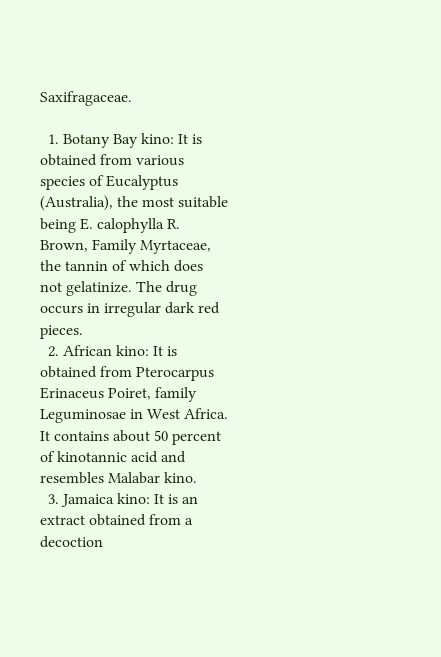Saxifragaceae.

  1. Botany Bay kino: It is obtained from various species of Eucalyptus (Australia), the most suitable being E. calophylla R. Brown, Family Myrtaceae, the tannin of which does not gelatinize. The drug occurs in irregular dark red pieces.
  2. African kino: It is obtained from Pterocarpus Erinaceus Poiret, family Leguminosae in West Africa. It contains about 50 percent of kinotannic acid and resembles Malabar kino.
  3. Jamaica kino: It is an extract obtained from a decoction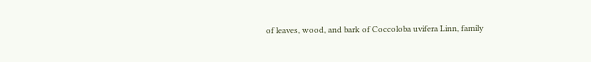of leaves, wood, and bark of Coccoloba uvifera Linn, family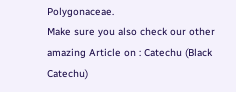Polygonaceae.
Make sure you also check our other amazing Article on : Catechu (Black Catechu)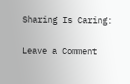Sharing Is Caring:

Leave a Comment